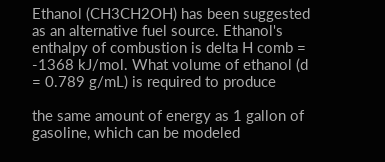Ethanol (CH3CH2OH) has been suggested as an alternative fuel source. Ethanol's enthalpy of combustion is delta H comb = -1368 kJ/mol. What volume of ethanol (d = 0.789 g/mL) is required to produce

the same amount of energy as 1 gallon of gasoline, which can be modeled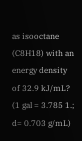as isooctane (C8H18) with an energy density of 32.9 kJ/mL? (1 gal = 3.785 1.; d= 0.703 g/mL)